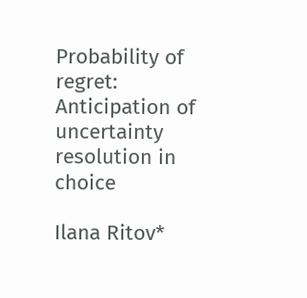Probability of regret: Anticipation of uncertainty resolution in choice

Ilana Ritov*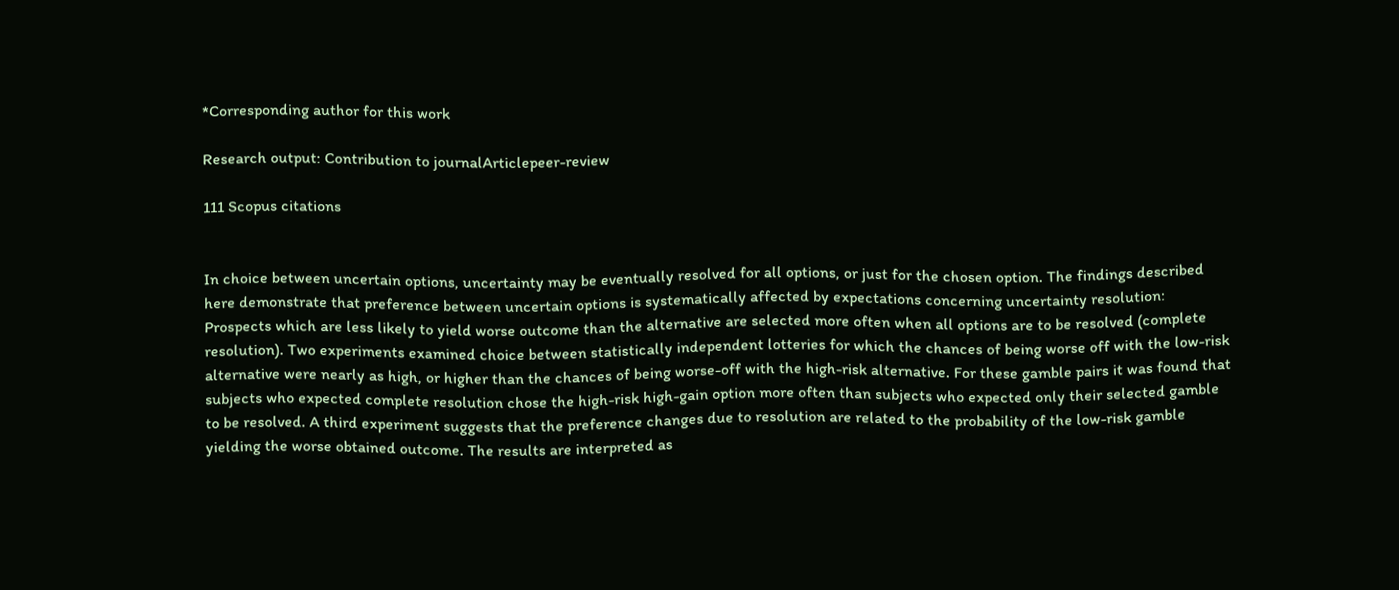*Corresponding author for this work

Research output: Contribution to journalArticlepeer-review

111 Scopus citations


In choice between uncertain options, uncertainty may be eventually resolved for all options, or just for the chosen option. The findings described here demonstrate that preference between uncertain options is systematically affected by expectations concerning uncertainty resolution: Prospects which are less likely to yield worse outcome than the alternative are selected more often when all options are to be resolved (complete resolution). Two experiments examined choice between statistically independent lotteries for which the chances of being worse off with the low-risk alternative were nearly as high, or higher than the chances of being worse-off with the high-risk alternative. For these gamble pairs it was found that subjects who expected complete resolution chose the high-risk high-gain option more often than subjects who expected only their selected gamble to be resolved. A third experiment suggests that the preference changes due to resolution are related to the probability of the low-risk gamble yielding the worse obtained outcome. The results are interpreted as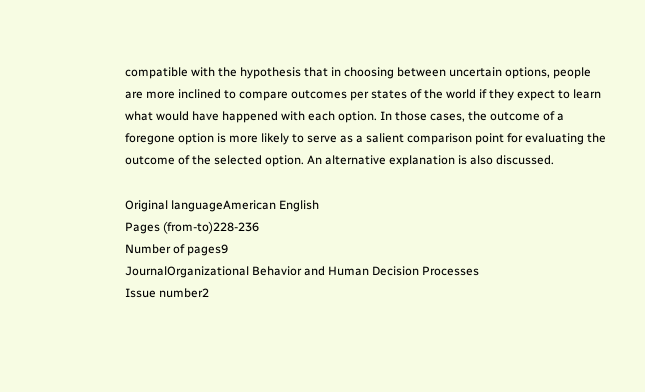compatible with the hypothesis that in choosing between uncertain options, people are more inclined to compare outcomes per states of the world if they expect to learn what would have happened with each option. In those cases, the outcome of a foregone option is more likely to serve as a salient comparison point for evaluating the outcome of the selected option. An alternative explanation is also discussed.

Original languageAmerican English
Pages (from-to)228-236
Number of pages9
JournalOrganizational Behavior and Human Decision Processes
Issue number2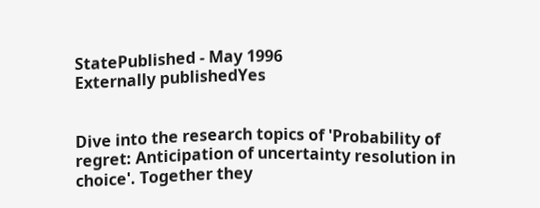StatePublished - May 1996
Externally publishedYes


Dive into the research topics of 'Probability of regret: Anticipation of uncertainty resolution in choice'. Together they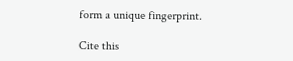form a unique fingerprint.

Cite this